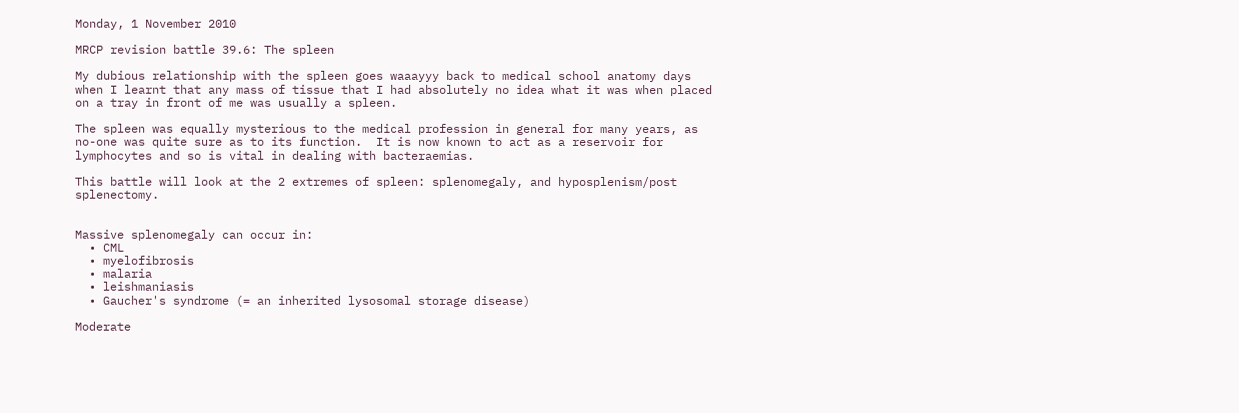Monday, 1 November 2010

MRCP revision battle 39.6: The spleen

My dubious relationship with the spleen goes waaayyy back to medical school anatomy days when I learnt that any mass of tissue that I had absolutely no idea what it was when placed on a tray in front of me was usually a spleen.

The spleen was equally mysterious to the medical profession in general for many years, as no-one was quite sure as to its function.  It is now known to act as a reservoir for lymphocytes and so is vital in dealing with bacteraemias.

This battle will look at the 2 extremes of spleen: splenomegaly, and hyposplenism/post splenectomy.


Massive splenomegaly can occur in:
  • CML
  • myelofibrosis
  • malaria
  • leishmaniasis
  • Gaucher's syndrome (= an inherited lysosomal storage disease)

Moderate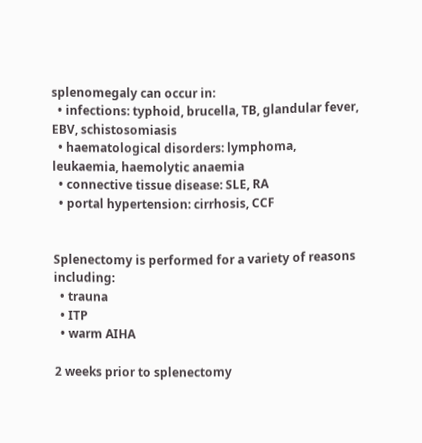splenomegaly can occur in:
  • infections: typhoid, brucella, TB, glandular fever, EBV, schistosomiasis
  • haematological disorders: lymphoma, leukaemia, haemolytic anaemia
  • connective tissue disease: SLE, RA
  • portal hypertension: cirrhosis, CCF


Splenectomy is performed for a variety of reasons including:
  • trauna
  • ITP
  • warm AIHA

2 weeks prior to splenectomy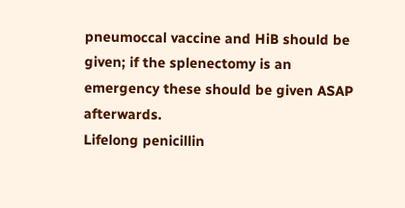pneumoccal vaccine and HiB should be given; if the splenectomy is an emergency these should be given ASAP afterwards.
Lifelong penicillin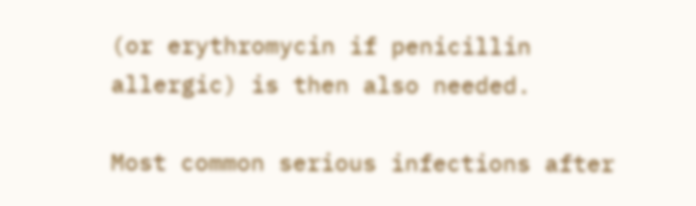(or erythromycin if penicillin allergic) is then also needed.

Most common serious infections after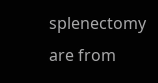splenectomy are from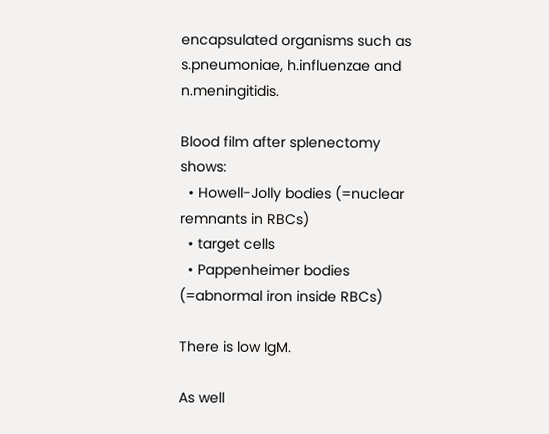encapsulated organisms such as s.pneumoniae, h.influenzae and n.meningitidis.

Blood film after splenectomy shows:
  • Howell-Jolly bodies (=nuclear remnants in RBCs)
  • target cells
  • Pappenheimer bodies (=abnormal iron inside RBCs)

There is low IgM.

As well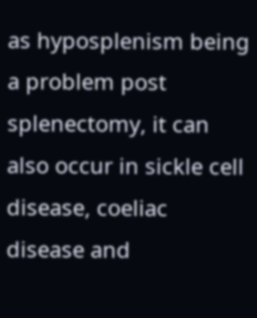as hyposplenism being a problem post splenectomy, it can also occur in sickle cell disease, coeliac disease and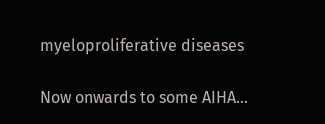myeloproliferative diseases

Now onwards to some AIHA...